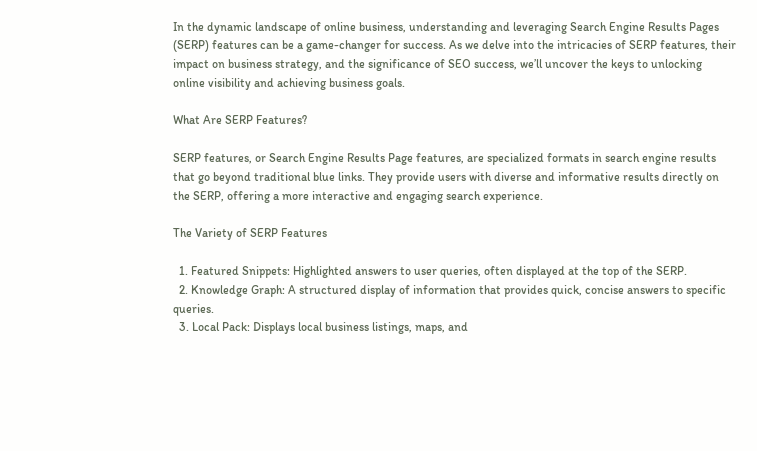In the dynamic landscape of online business, understanding and leveraging Search Engine Results Pages (SERP) features can be a game-changer for success. As we delve into the intricacies of SERP features, their impact on business strategy, and the significance of SEO success, we’ll uncover the keys to unlocking online visibility and achieving business goals.

What Are SERP Features?

SERP features, or Search Engine Results Page features, are specialized formats in search engine results that go beyond traditional blue links. They provide users with diverse and informative results directly on the SERP, offering a more interactive and engaging search experience.

The Variety of SERP Features

  1. Featured Snippets: Highlighted answers to user queries, often displayed at the top of the SERP.
  2. Knowledge Graph: A structured display of information that provides quick, concise answers to specific queries.
  3. Local Pack: Displays local business listings, maps, and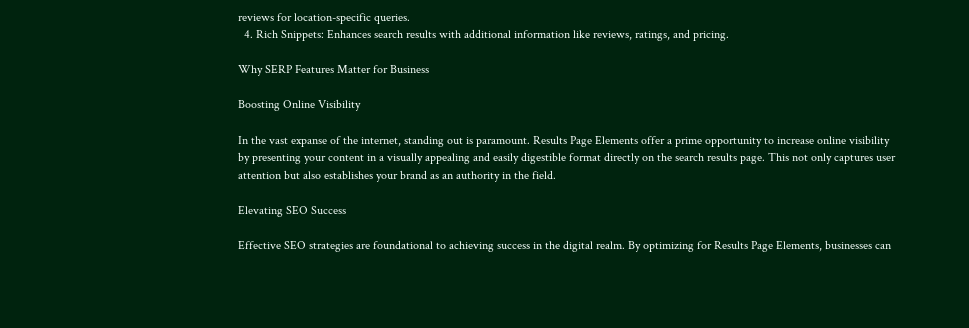reviews for location-specific queries.
  4. Rich Snippets: Enhances search results with additional information like reviews, ratings, and pricing.

Why SERP Features Matter for Business

Boosting Online Visibility

In the vast expanse of the internet, standing out is paramount. Results Page Elements offer a prime opportunity to increase online visibility by presenting your content in a visually appealing and easily digestible format directly on the search results page. This not only captures user attention but also establishes your brand as an authority in the field.

Elevating SEO Success

Effective SEO strategies are foundational to achieving success in the digital realm. By optimizing for Results Page Elements, businesses can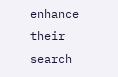enhance their search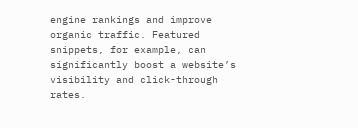engine rankings and improve organic traffic. Featured snippets, for example, can significantly boost a website’s visibility and click-through rates.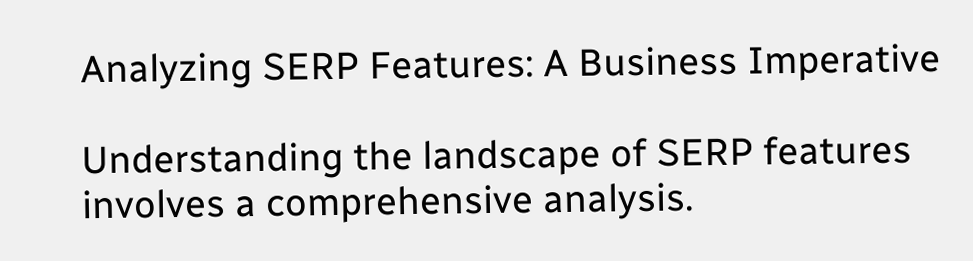Analyzing SERP Features: A Business Imperative

Understanding the landscape of SERP features involves a comprehensive analysis.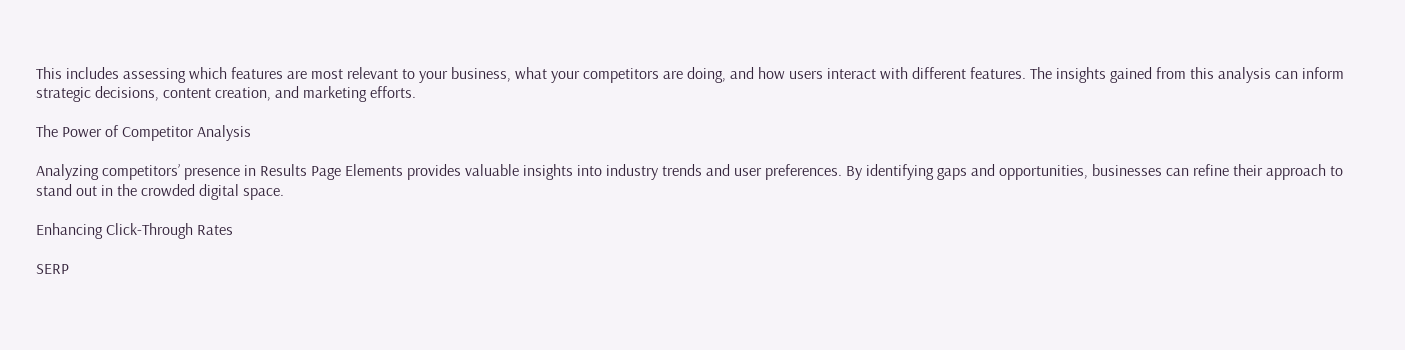This includes assessing which features are most relevant to your business, what your competitors are doing, and how users interact with different features. The insights gained from this analysis can inform strategic decisions, content creation, and marketing efforts.

The Power of Competitor Analysis

Analyzing competitors’ presence in Results Page Elements provides valuable insights into industry trends and user preferences. By identifying gaps and opportunities, businesses can refine their approach to stand out in the crowded digital space.

Enhancing Click-Through Rates

SERP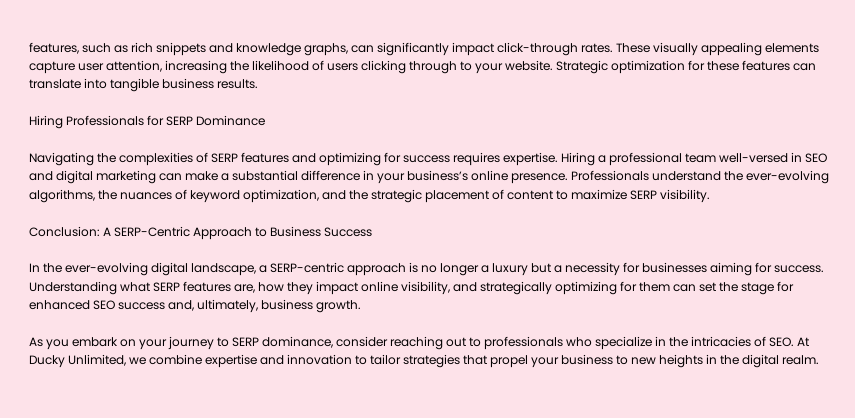features, such as rich snippets and knowledge graphs, can significantly impact click-through rates. These visually appealing elements capture user attention, increasing the likelihood of users clicking through to your website. Strategic optimization for these features can translate into tangible business results.

Hiring Professionals for SERP Dominance

Navigating the complexities of SERP features and optimizing for success requires expertise. Hiring a professional team well-versed in SEO and digital marketing can make a substantial difference in your business’s online presence. Professionals understand the ever-evolving algorithms, the nuances of keyword optimization, and the strategic placement of content to maximize SERP visibility.

Conclusion: A SERP-Centric Approach to Business Success

In the ever-evolving digital landscape, a SERP-centric approach is no longer a luxury but a necessity for businesses aiming for success. Understanding what SERP features are, how they impact online visibility, and strategically optimizing for them can set the stage for enhanced SEO success and, ultimately, business growth.

As you embark on your journey to SERP dominance, consider reaching out to professionals who specialize in the intricacies of SEO. At Ducky Unlimited, we combine expertise and innovation to tailor strategies that propel your business to new heights in the digital realm.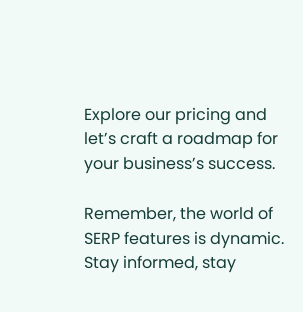Explore our pricing and let’s craft a roadmap for your business’s success.

Remember, the world of SERP features is dynamic. Stay informed, stay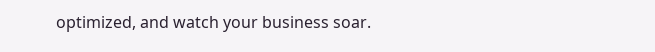optimized, and watch your business soar.